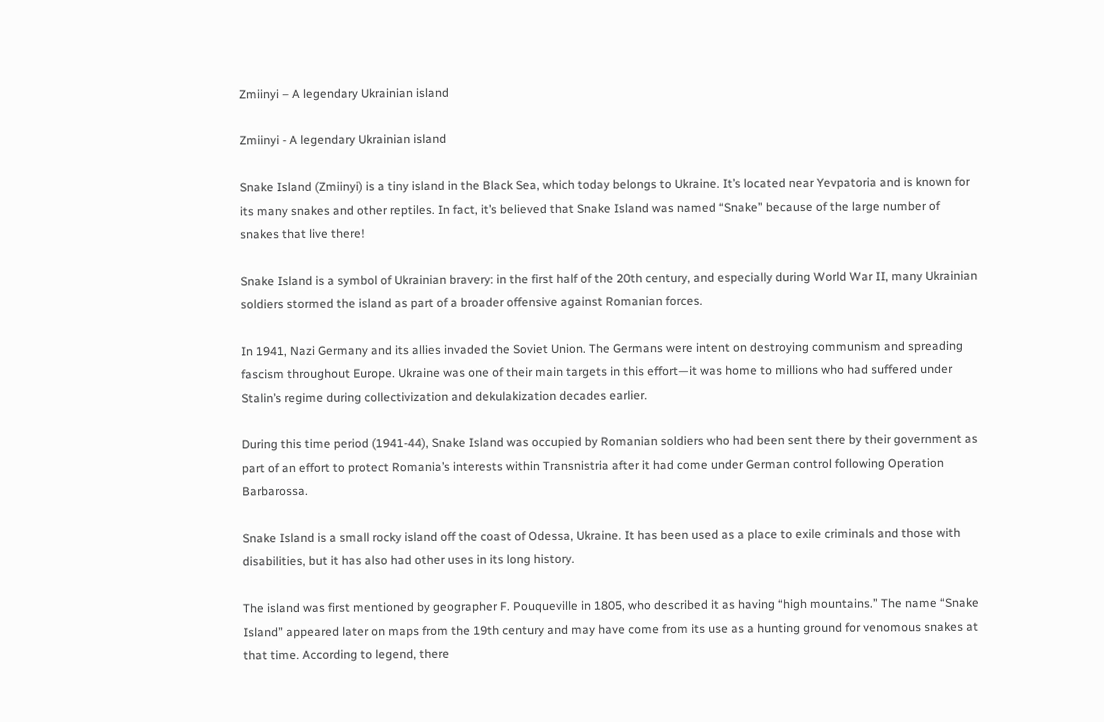Zmiinyi – A legendary Ukrainian island

Zmiinyi - A legendary Ukrainian island

Snake Island (Zmiinyi) is a tiny island in the Black Sea, which today belongs to Ukraine. It’s located near Yevpatoria and is known for its many snakes and other reptiles. In fact, it’s believed that Snake Island was named “Snake” because of the large number of snakes that live there!

Snake Island is a symbol of Ukrainian bravery: in the first half of the 20th century, and especially during World War II, many Ukrainian soldiers stormed the island as part of a broader offensive against Romanian forces.

In 1941, Nazi Germany and its allies invaded the Soviet Union. The Germans were intent on destroying communism and spreading fascism throughout Europe. Ukraine was one of their main targets in this effort—it was home to millions who had suffered under Stalin’s regime during collectivization and dekulakization decades earlier.

During this time period (1941-44), Snake Island was occupied by Romanian soldiers who had been sent there by their government as part of an effort to protect Romania’s interests within Transnistria after it had come under German control following Operation Barbarossa.

Snake Island is a small rocky island off the coast of Odessa, Ukraine. It has been used as a place to exile criminals and those with disabilities, but it has also had other uses in its long history.

The island was first mentioned by geographer F. Pouqueville in 1805, who described it as having “high mountains.” The name “Snake Island” appeared later on maps from the 19th century and may have come from its use as a hunting ground for venomous snakes at that time. According to legend, there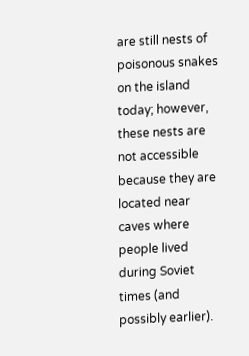are still nests of poisonous snakes on the island today; however, these nests are not accessible because they are located near caves where people lived during Soviet times (and possibly earlier).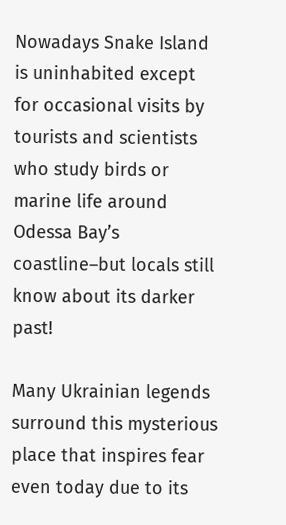Nowadays Snake Island is uninhabited except for occasional visits by tourists and scientists who study birds or marine life around Odessa Bay’s coastline–but locals still know about its darker past!

Many Ukrainian legends surround this mysterious place that inspires fear even today due to its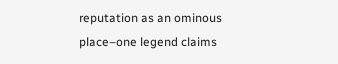reputation as an ominous place–one legend claims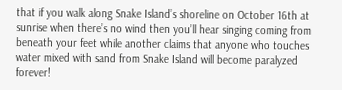that if you walk along Snake Island’s shoreline on October 16th at sunrise when there’s no wind then you’ll hear singing coming from beneath your feet while another claims that anyone who touches water mixed with sand from Snake Island will become paralyzed forever!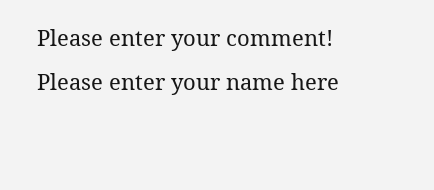Please enter your comment!
Please enter your name here